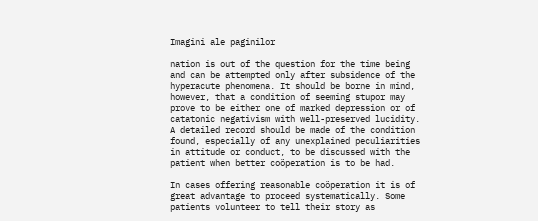Imagini ale paginilor

nation is out of the question for the time being and can be attempted only after subsidence of the hyperacute phenomena. It should be borne in mind, however, that a condition of seeming stupor may prove to be either one of marked depression or of catatonic negativism with well-preserved lucidity. A detailed record should be made of the condition found, especially of any unexplained peculiarities in attitude or conduct, to be discussed with the patient when better coöperation is to be had.

In cases offering reasonable coöperation it is of great advantage to proceed systematically. Some patients volunteer to tell their story as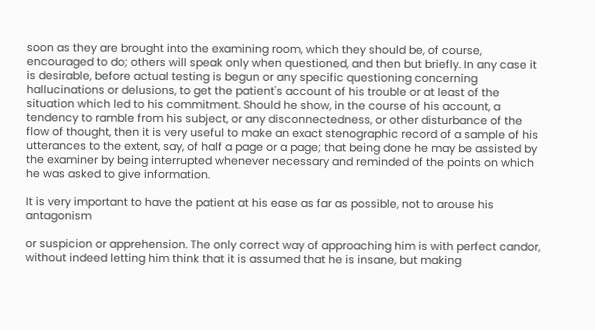soon as they are brought into the examining room, which they should be, of course, encouraged to do; others will speak only when questioned, and then but briefly. In any case it is desirable, before actual testing is begun or any specific questioning concerning hallucinations or delusions, to get the patient's account of his trouble or at least of the situation which led to his commitment. Should he show, in the course of his account, a tendency to ramble from his subject, or any disconnectedness, or other disturbance of the flow of thought, then it is very useful to make an exact stenographic record of a sample of his utterances to the extent, say, of half a page or a page; that being done he may be assisted by the examiner by being interrupted whenever necessary and reminded of the points on which he was asked to give information.

It is very important to have the patient at his ease as far as possible, not to arouse his antagonism

or suspicion or apprehension. The only correct way of approaching him is with perfect candor, without indeed letting him think that it is assumed that he is insane, but making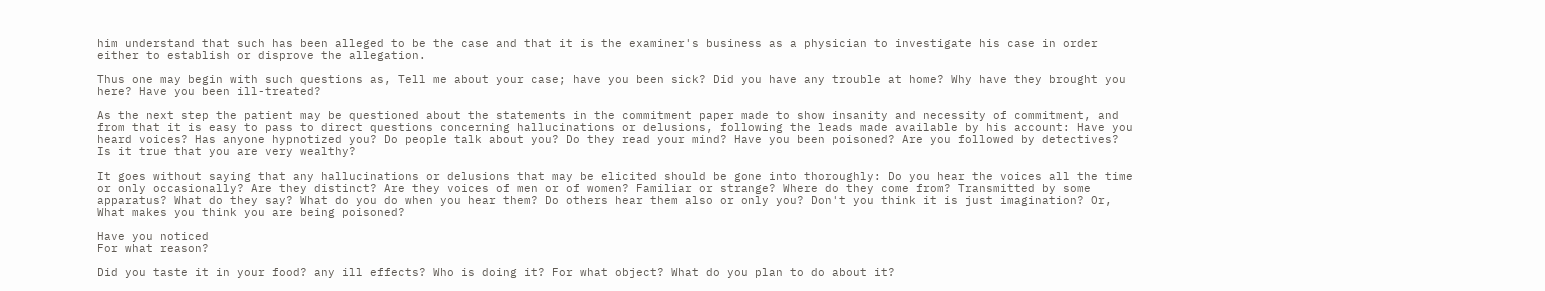him understand that such has been alleged to be the case and that it is the examiner's business as a physician to investigate his case in order either to establish or disprove the allegation.

Thus one may begin with such questions as, Tell me about your case; have you been sick? Did you have any trouble at home? Why have they brought you here? Have you been ill-treated?

As the next step the patient may be questioned about the statements in the commitment paper made to show insanity and necessity of commitment, and from that it is easy to pass to direct questions concerning hallucinations or delusions, following the leads made available by his account: Have you heard voices? Has anyone hypnotized you? Do people talk about you? Do they read your mind? Have you been poisoned? Are you followed by detectives? Is it true that you are very wealthy?

It goes without saying that any hallucinations or delusions that may be elicited should be gone into thoroughly: Do you hear the voices all the time or only occasionally? Are they distinct? Are they voices of men or of women? Familiar or strange? Where do they come from? Transmitted by some apparatus? What do they say? What do you do when you hear them? Do others hear them also or only you? Don't you think it is just imagination? Or, What makes you think you are being poisoned?

Have you noticed
For what reason?

Did you taste it in your food? any ill effects? Who is doing it? For what object? What do you plan to do about it?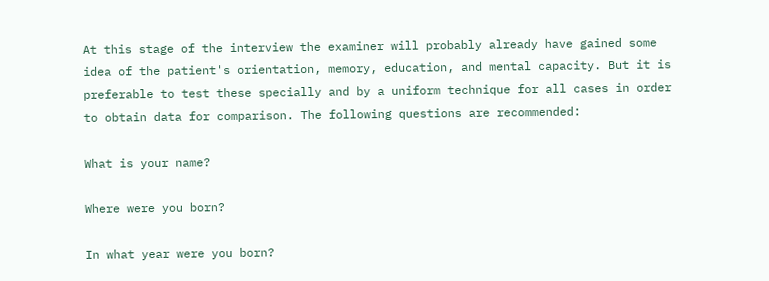At this stage of the interview the examiner will probably already have gained some idea of the patient's orientation, memory, education, and mental capacity. But it is preferable to test these specially and by a uniform technique for all cases in order to obtain data for comparison. The following questions are recommended:

What is your name?

Where were you born?

In what year were you born?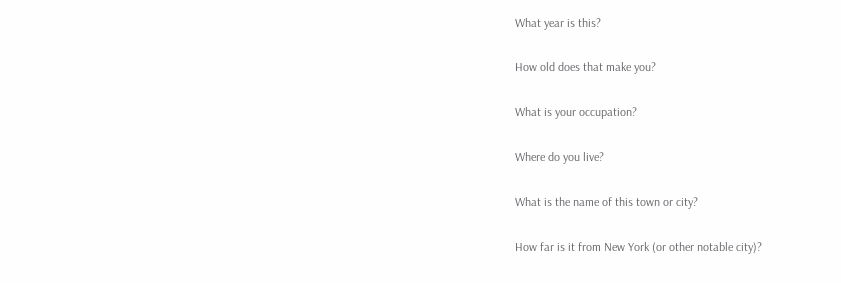What year is this?

How old does that make you?

What is your occupation?

Where do you live?

What is the name of this town or city?

How far is it from New York (or other notable city)?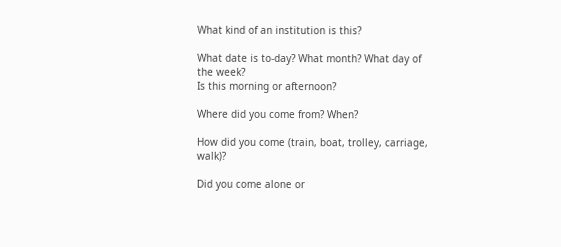What kind of an institution is this?

What date is to-day? What month? What day of the week?
Is this morning or afternoon?

Where did you come from? When?

How did you come (train, boat, trolley, carriage, walk)?

Did you come alone or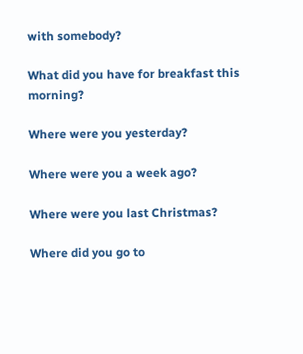with somebody?

What did you have for breakfast this morning?

Where were you yesterday?

Where were you a week ago?

Where were you last Christmas?

Where did you go to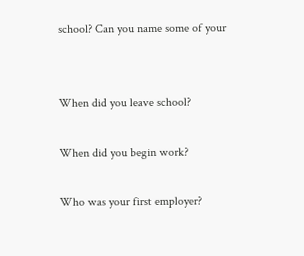school? Can you name some of your


When did you leave school?

When did you begin work?

Who was your first employer?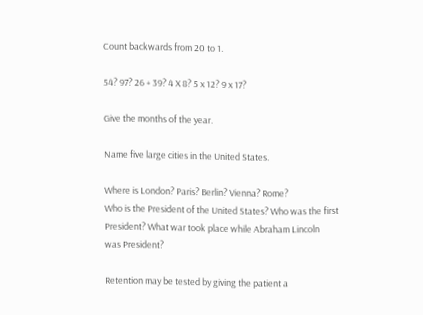Count backwards from 20 to 1.

54? 97? 26 + 39? 4 X 8? 5 x 12? 9 x 17?

Give the months of the year.

Name five large cities in the United States.

Where is London? Paris? Berlin? Vienna? Rome?
Who is the President of the United States? Who was the first
President? What war took place while Abraham Lincoln
was President?

Retention may be tested by giving the patient a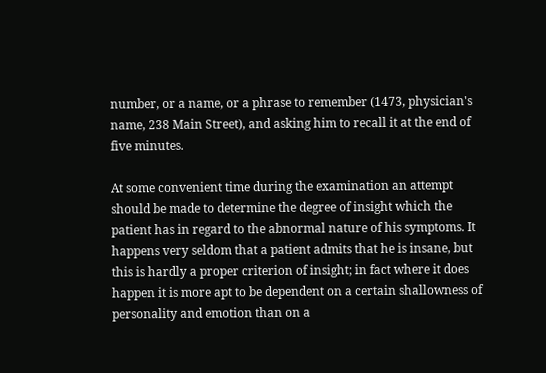number, or a name, or a phrase to remember (1473, physician's name, 238 Main Street), and asking him to recall it at the end of five minutes.

At some convenient time during the examination an attempt should be made to determine the degree of insight which the patient has in regard to the abnormal nature of his symptoms. It happens very seldom that a patient admits that he is insane, but this is hardly a proper criterion of insight; in fact where it does happen it is more apt to be dependent on a certain shallowness of personality and emotion than on a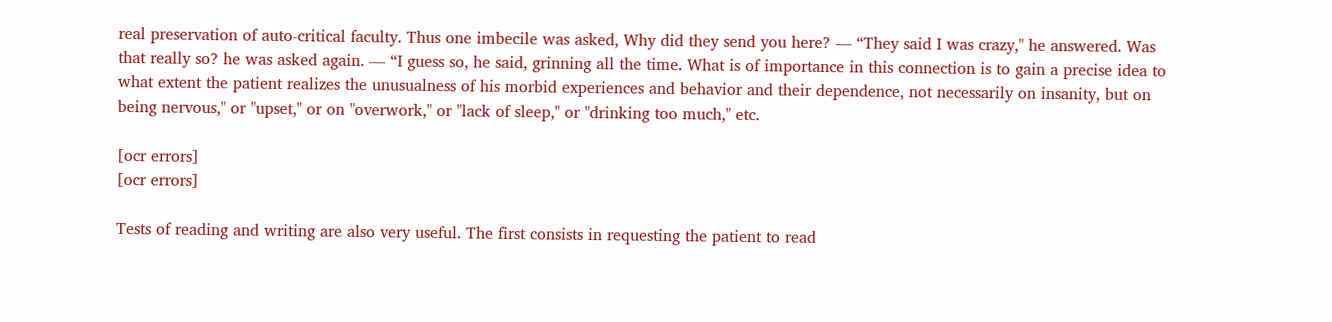real preservation of auto-critical faculty. Thus one imbecile was asked, Why did they send you here? — “They said I was crazy," he answered. Was that really so? he was asked again. — “I guess so, he said, grinning all the time. What is of importance in this connection is to gain a precise idea to what extent the patient realizes the unusualness of his morbid experiences and behavior and their dependence, not necessarily on insanity, but on being nervous," or "upset," or on "overwork," or "lack of sleep," or "drinking too much," etc.

[ocr errors]
[ocr errors]

Tests of reading and writing are also very useful. The first consists in requesting the patient to read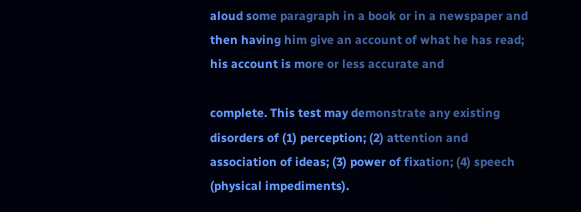aloud some paragraph in a book or in a newspaper and then having him give an account of what he has read; his account is more or less accurate and

complete. This test may demonstrate any existing disorders of (1) perception; (2) attention and association of ideas; (3) power of fixation; (4) speech (physical impediments).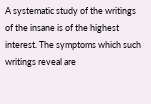A systematic study of the writings of the insane is of the highest interest. The symptoms which such writings reveal are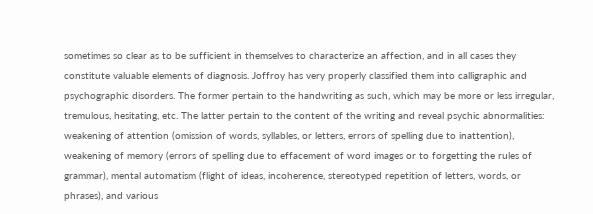sometimes so clear as to be sufficient in themselves to characterize an affection, and in all cases they constitute valuable elements of diagnosis. Joffroy has very properly classified them into calligraphic and psychographic disorders. The former pertain to the handwriting as such, which may be more or less irregular, tremulous, hesitating, etc. The latter pertain to the content of the writing and reveal psychic abnormalities: weakening of attention (omission of words, syllables, or letters, errors of spelling due to inattention), weakening of memory (errors of spelling due to effacement of word images or to forgetting the rules of grammar), mental automatism (flight of ideas, incoherence, stereotyped repetition of letters, words, or phrases), and various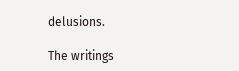delusions.

The writings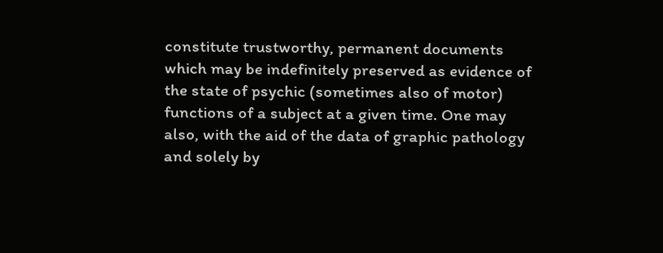constitute trustworthy, permanent documents which may be indefinitely preserved as evidence of the state of psychic (sometimes also of motor) functions of a subject at a given time. One may also, with the aid of the data of graphic pathology and solely by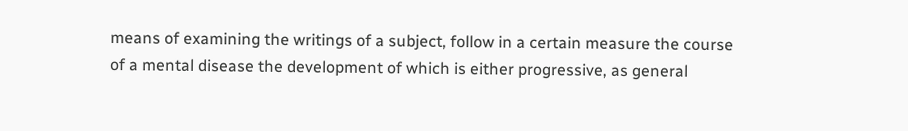means of examining the writings of a subject, follow in a certain measure the course of a mental disease the development of which is either progressive, as general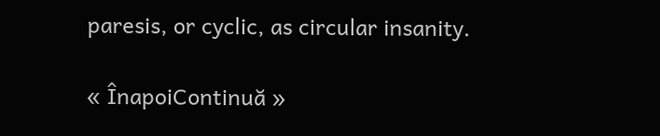paresis, or cyclic, as circular insanity.

« ÎnapoiContinuă »